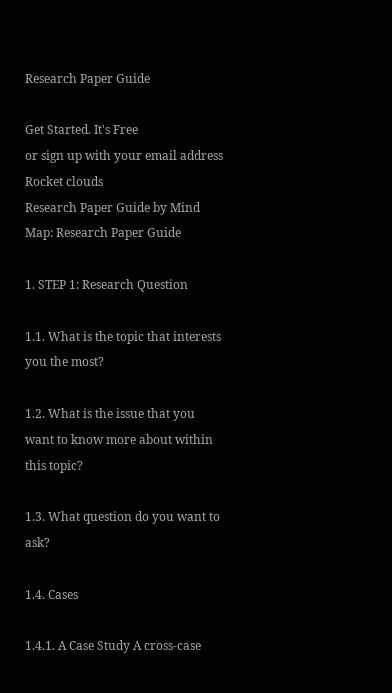Research Paper Guide

Get Started. It's Free
or sign up with your email address
Rocket clouds
Research Paper Guide by Mind Map: Research Paper Guide

1. STEP 1: Research Question

1.1. What is the topic that interests you the most?

1.2. What is the issue that you want to know more about within this topic?

1.3. What question do you want to ask?

1.4. Cases

1.4.1. A Case Study A cross-case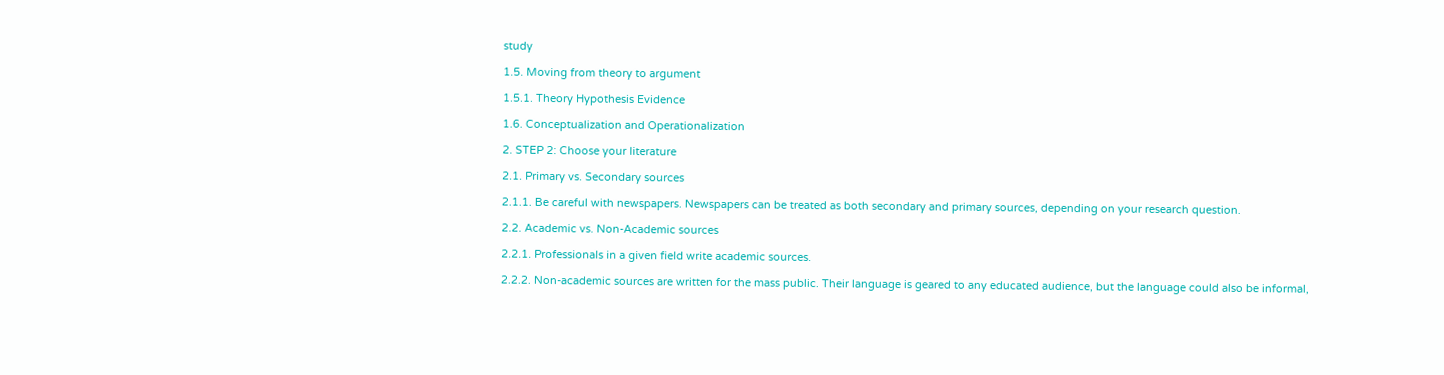study

1.5. Moving from theory to argument

1.5.1. Theory Hypothesis Evidence

1.6. Conceptualization and Operationalization

2. STEP 2: Choose your literature

2.1. Primary vs. Secondary sources

2.1.1. Be careful with newspapers. Newspapers can be treated as both secondary and primary sources, depending on your research question.

2.2. Academic vs. Non-Academic sources

2.2.1. Professionals in a given field write academic sources.

2.2.2. Non-academic sources are written for the mass public. Their language is geared to any educated audience, but the language could also be informal,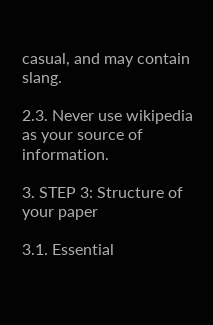casual, and may contain slang.

2.3. Never use wikipedia as your source of information.

3. STEP 3: Structure of your paper

3.1. Essential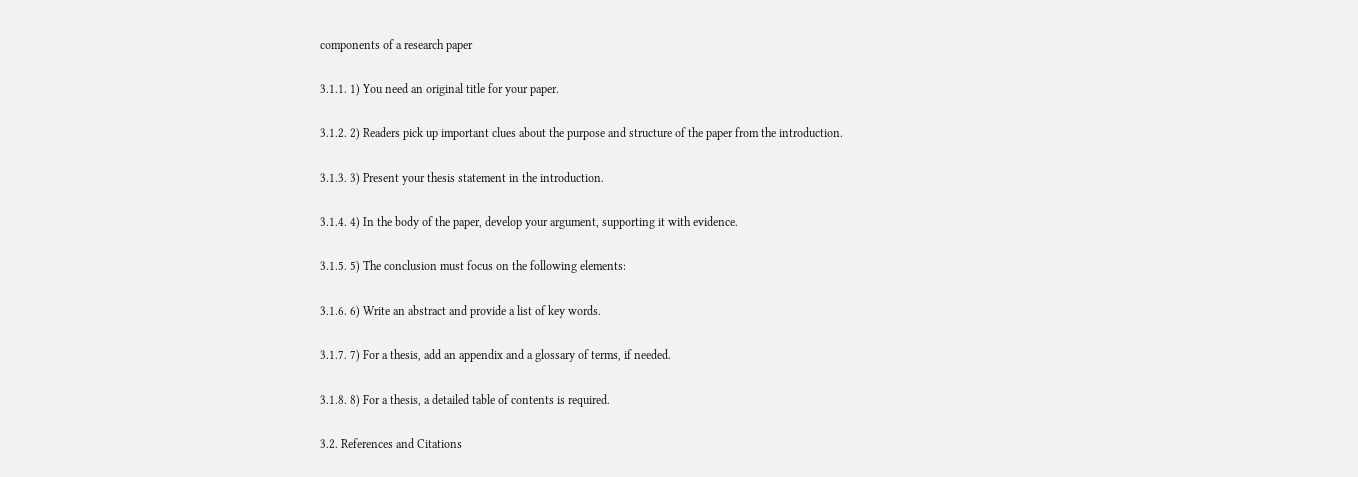components of a research paper

3.1.1. 1) You need an original title for your paper.

3.1.2. 2) Readers pick up important clues about the purpose and structure of the paper from the introduction.

3.1.3. 3) Present your thesis statement in the introduction.

3.1.4. 4) In the body of the paper, develop your argument, supporting it with evidence.

3.1.5. 5) The conclusion must focus on the following elements:

3.1.6. 6) Write an abstract and provide a list of key words.

3.1.7. 7) For a thesis, add an appendix and a glossary of terms, if needed.

3.1.8. 8) For a thesis, a detailed table of contents is required.

3.2. References and Citations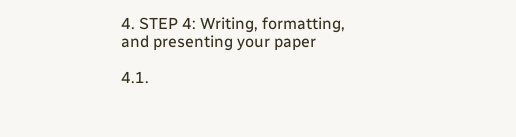4. STEP 4: Writing, formatting, and presenting your paper

4.1.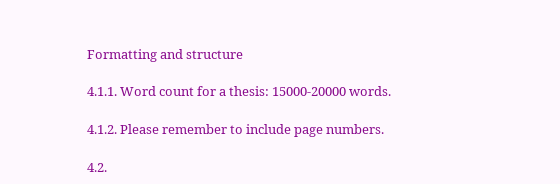Formatting and structure

4.1.1. Word count for a thesis: 15000-20000 words.

4.1.2. Please remember to include page numbers.

4.2.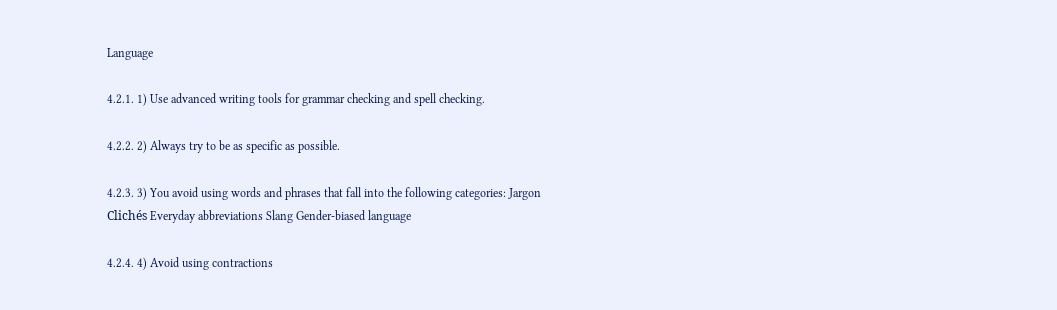Language

4.2.1. 1) Use advanced writing tools for grammar checking and spell checking.

4.2.2. 2) Always try to be as specific as possible.

4.2.3. 3) You avoid using words and phrases that fall into the following categories: Jargon Clichés Everyday abbreviations Slang Gender-biased language

4.2.4. 4) Avoid using contractions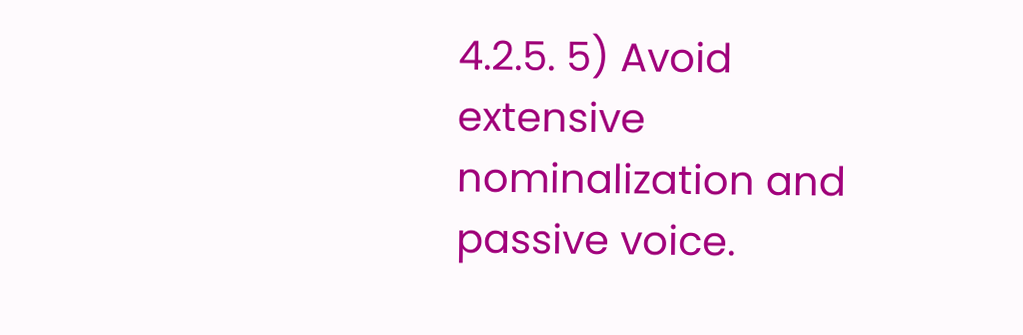4.2.5. 5) Avoid extensive nominalization and passive voice.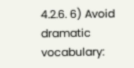4.2.6. 6) Avoid dramatic vocabulary: